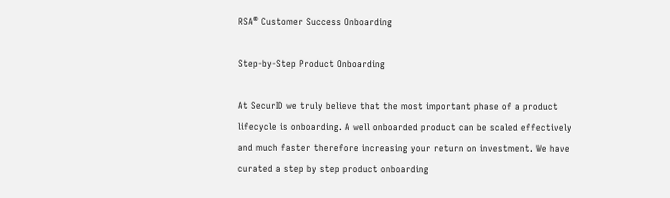RSA® Customer Success Onboarding

Step-by-Step Product Onboarding

At SecurID we truly believe that the most important phase of a product lifecycle is onboarding. A well onboarded product can be scaled effectively and much faster therefore increasing your return on investment. We have curated a step by step product onboarding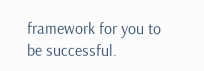framework for you to be successful.